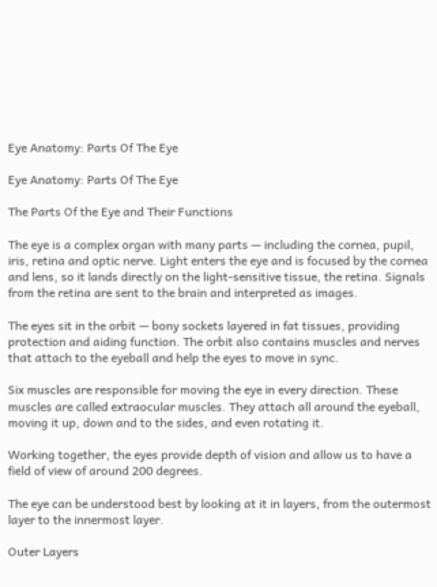Eye Anatomy: Parts Of The Eye

Eye Anatomy: Parts Of The Eye

The Parts Of the Eye and Their Functions

The eye is a complex organ with many parts — including the cornea, pupil, iris, retina and optic nerve. Light enters the eye and is focused by the cornea and lens, so it lands directly on the light-sensitive tissue, the retina. Signals from the retina are sent to the brain and interpreted as images.

The eyes sit in the orbit — bony sockets layered in fat tissues, providing protection and aiding function. The orbit also contains muscles and nerves that attach to the eyeball and help the eyes to move in sync.

Six muscles are responsible for moving the eye in every direction. These muscles are called extraocular muscles. They attach all around the eyeball, moving it up, down and to the sides, and even rotating it.

Working together, the eyes provide depth of vision and allow us to have a field of view of around 200 degrees.

The eye can be understood best by looking at it in layers, from the outermost layer to the innermost layer.

Outer Layers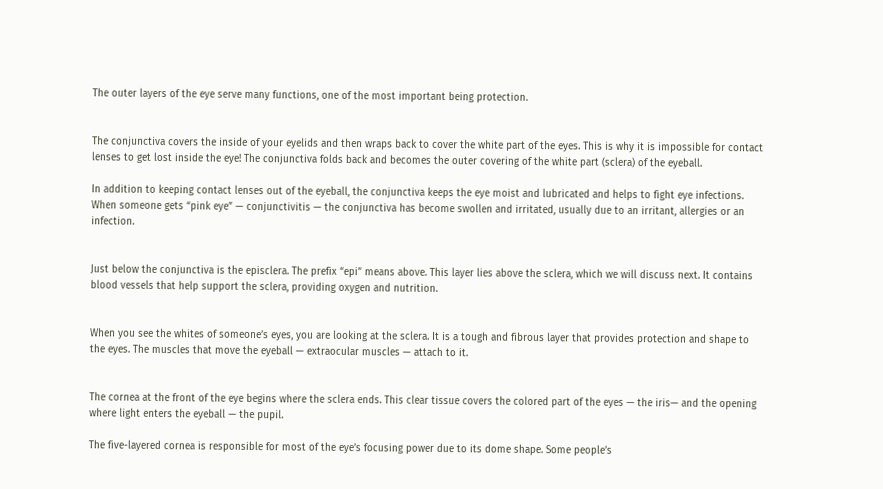The outer layers of the eye serve many functions, one of the most important being protection.


The conjunctiva covers the inside of your eyelids and then wraps back to cover the white part of the eyes. This is why it is impossible for contact lenses to get lost inside the eye! The conjunctiva folds back and becomes the outer covering of the white part (sclera) of the eyeball.

In addition to keeping contact lenses out of the eyeball, the conjunctiva keeps the eye moist and lubricated and helps to fight eye infections. When someone gets “pink eye” — conjunctivitis — the conjunctiva has become swollen and irritated, usually due to an irritant, allergies or an infection.


Just below the conjunctiva is the episclera. The prefix “epi” means above. This layer lies above the sclera, which we will discuss next. It contains blood vessels that help support the sclera, providing oxygen and nutrition.


When you see the whites of someone’s eyes, you are looking at the sclera. It is a tough and fibrous layer that provides protection and shape to the eyes. The muscles that move the eyeball — extraocular muscles — attach to it.


The cornea at the front of the eye begins where the sclera ends. This clear tissue covers the colored part of the eyes — the iris— and the opening where light enters the eyeball — the pupil.

The five-layered cornea is responsible for most of the eye’s focusing power due to its dome shape. Some people’s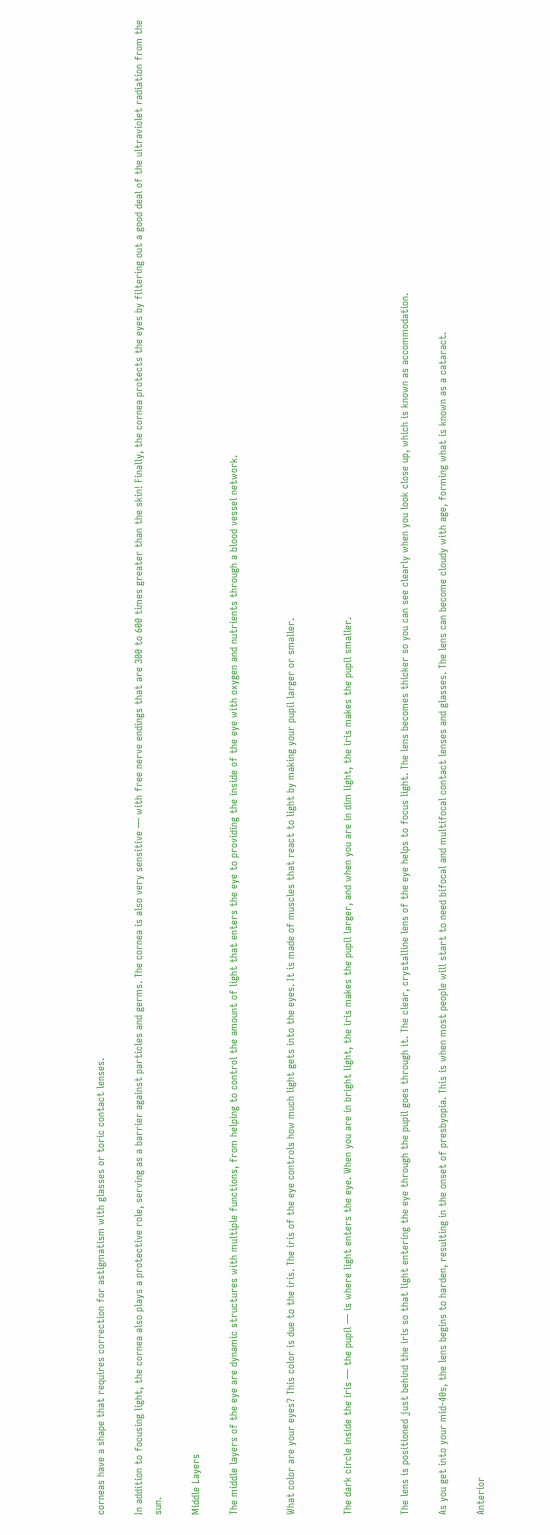corneas have a shape that requires correction for astigmatism with glasses or toric contact lenses.

In addition to focusing light, the cornea also plays a protective role, serving as a barrier against particles and germs. The cornea is also very sensitive — with free nerve endings that are 300 to 600 times greater than the skin! Finally, the cornea protects the eyes by filtering out a good deal of the ultraviolet radiation from the sun.

Middle Layers

The middle layers of the eye are dynamic structures with multiple functions, from helping to control the amount of light that enters the eye to providing the inside of the eye with oxygen and nutrients through a blood vessel network.


What color are your eyes? This color is due to the iris. The iris of the eye controls how much light gets into the eyes. It is made of muscles that react to light by making your pupil larger or smaller.


The dark circle inside the iris — the pupil — is where light enters the eye. When you are in bright light, the iris makes the pupil larger, and when you are in dim light, the iris makes the pupil smaller.


The lens is positioned just behind the iris so that light entering the eye through the pupil goes through it. The clear, crystalline lens of the eye helps to focus light. The lens becomes thicker so you can see clearly when you look close up, which is known as accommodation.

As you get into your mid-40s, the lens begins to harden, resulting in the onset of presbyopia. This is when most people will start to need bifocal and multifocal contact lenses and glasses. The lens can become cloudy with age, forming what is known as a cataract.

Anterior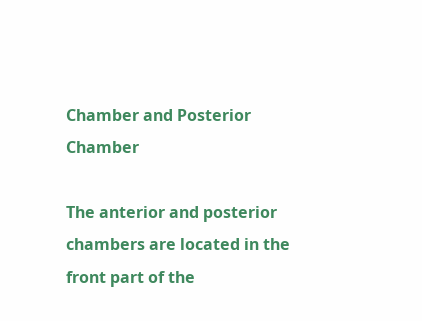Chamber and Posterior Chamber

The anterior and posterior chambers are located in the front part of the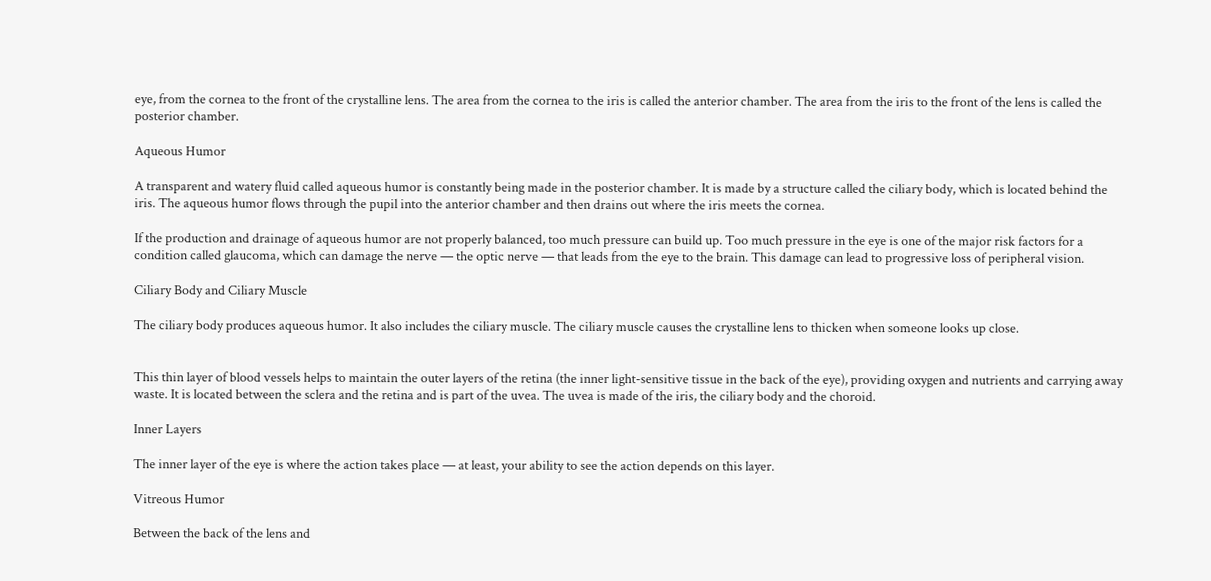eye, from the cornea to the front of the crystalline lens. The area from the cornea to the iris is called the anterior chamber. The area from the iris to the front of the lens is called the posterior chamber.

Aqueous Humor

A transparent and watery fluid called aqueous humor is constantly being made in the posterior chamber. It is made by a structure called the ciliary body, which is located behind the iris. The aqueous humor flows through the pupil into the anterior chamber and then drains out where the iris meets the cornea.

If the production and drainage of aqueous humor are not properly balanced, too much pressure can build up. Too much pressure in the eye is one of the major risk factors for a condition called glaucoma, which can damage the nerve — the optic nerve — that leads from the eye to the brain. This damage can lead to progressive loss of peripheral vision.

Ciliary Body and Ciliary Muscle

The ciliary body produces aqueous humor. It also includes the ciliary muscle. The ciliary muscle causes the crystalline lens to thicken when someone looks up close.


This thin layer of blood vessels helps to maintain the outer layers of the retina (the inner light-sensitive tissue in the back of the eye), providing oxygen and nutrients and carrying away waste. It is located between the sclera and the retina and is part of the uvea. The uvea is made of the iris, the ciliary body and the choroid.

Inner Layers

The inner layer of the eye is where the action takes place — at least, your ability to see the action depends on this layer.

Vitreous Humor

Between the back of the lens and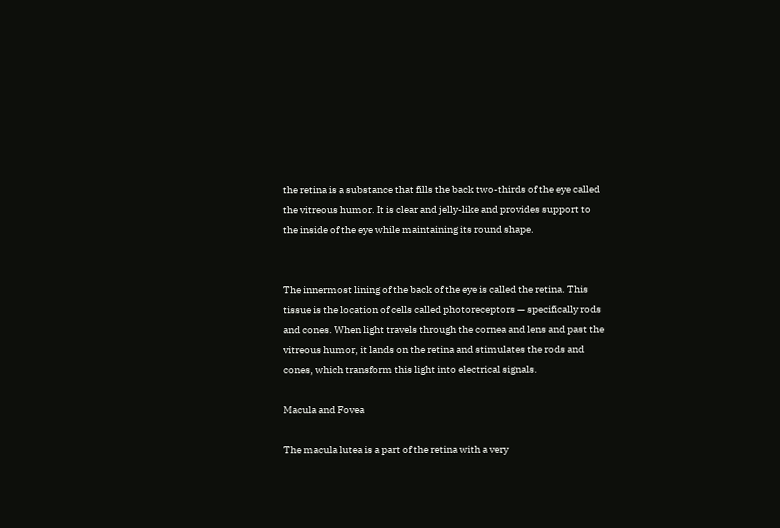the retina is a substance that fills the back two-thirds of the eye called the vitreous humor. It is clear and jelly-like and provides support to the inside of the eye while maintaining its round shape.


The innermost lining of the back of the eye is called the retina. This tissue is the location of cells called photoreceptors — specifically rods and cones. When light travels through the cornea and lens and past the vitreous humor, it lands on the retina and stimulates the rods and cones, which transform this light into electrical signals.

Macula and Fovea

The macula lutea is a part of the retina with a very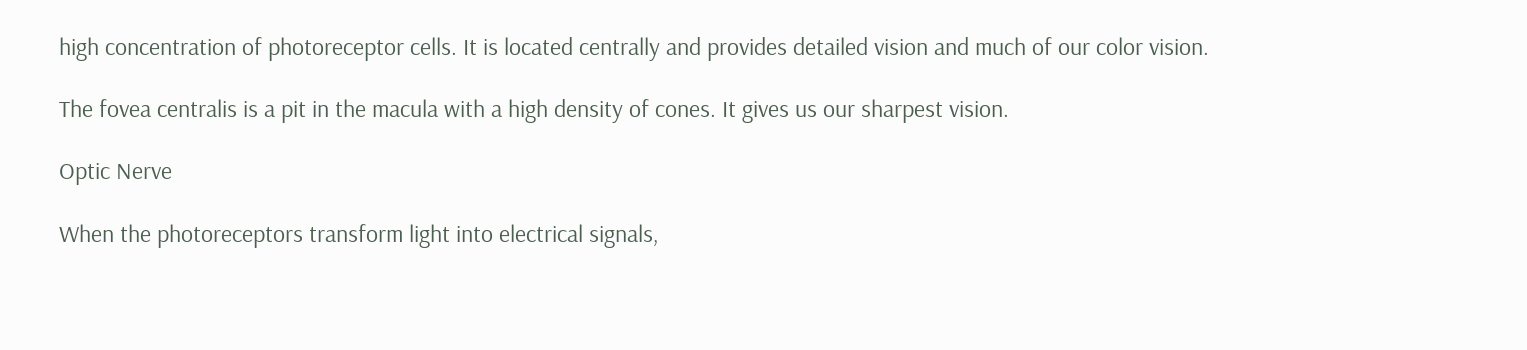high concentration of photoreceptor cells. It is located centrally and provides detailed vision and much of our color vision.

The fovea centralis is a pit in the macula with a high density of cones. It gives us our sharpest vision.

Optic Nerve

When the photoreceptors transform light into electrical signals,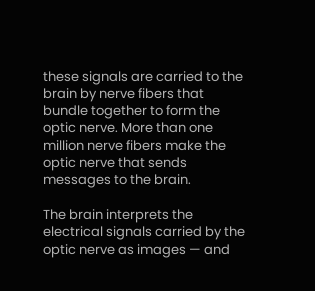these signals are carried to the brain by nerve fibers that bundle together to form the optic nerve. More than one million nerve fibers make the optic nerve that sends messages to the brain.

The brain interprets the electrical signals carried by the optic nerve as images — and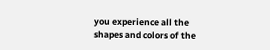you experience all the shapes and colors of the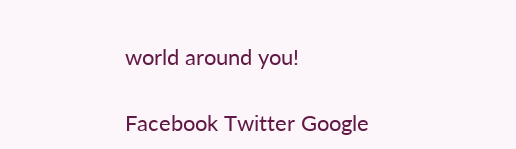world around you!

Facebook Twitter Google